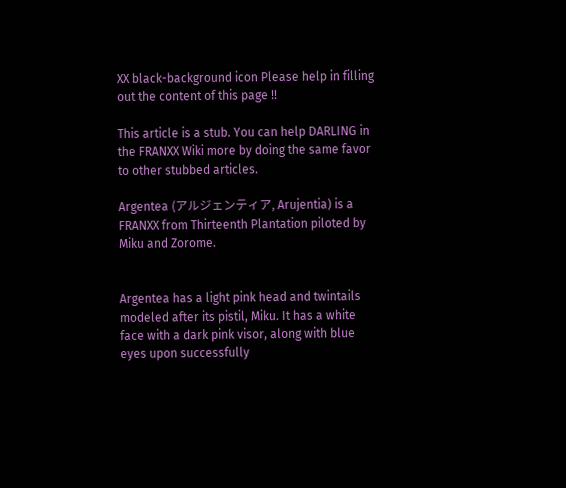XX black-background icon Please help in filling out the content of this page !!

This article is a stub. You can help DARLING in the FRANXX Wiki more by doing the same favor to other stubbed articles.

Argentea (アルジェンティア, Arujentia) is a FRANXX from Thirteenth Plantation piloted by Miku and Zorome.


Argentea has a light pink head and twintails modeled after its pistil, Miku. It has a white face with a dark pink visor, along with blue eyes upon successfully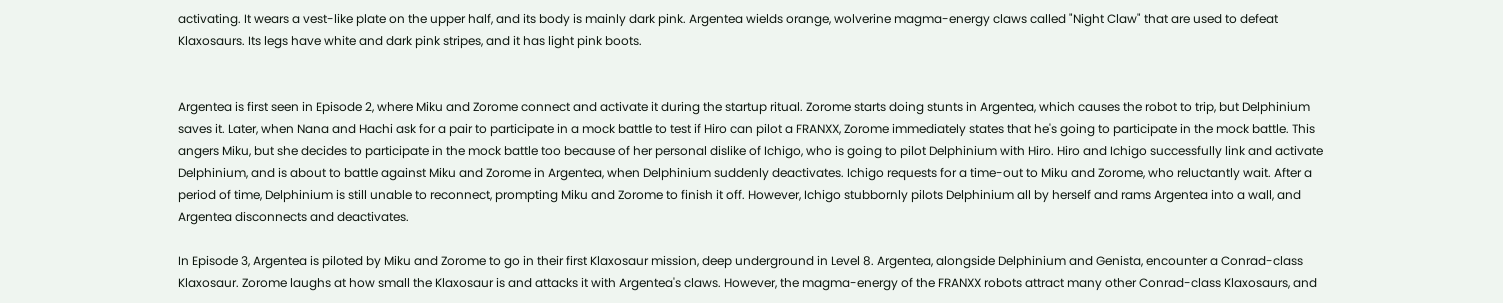activating. It wears a vest-like plate on the upper half, and its body is mainly dark pink. Argentea wields orange, wolverine magma-energy claws called "Night Claw" that are used to defeat Klaxosaurs. Its legs have white and dark pink stripes, and it has light pink boots.


Argentea is first seen in Episode 2, where Miku and Zorome connect and activate it during the startup ritual. Zorome starts doing stunts in Argentea, which causes the robot to trip, but Delphinium saves it. Later, when Nana and Hachi ask for a pair to participate in a mock battle to test if Hiro can pilot a FRANXX, Zorome immediately states that he's going to participate in the mock battle. This angers Miku, but she decides to participate in the mock battle too because of her personal dislike of Ichigo, who is going to pilot Delphinium with Hiro. Hiro and Ichigo successfully link and activate Delphinium, and is about to battle against Miku and Zorome in Argentea, when Delphinium suddenly deactivates. Ichigo requests for a time-out to Miku and Zorome, who reluctantly wait. After a period of time, Delphinium is still unable to reconnect, prompting Miku and Zorome to finish it off. However, Ichigo stubbornly pilots Delphinium all by herself and rams Argentea into a wall, and Argentea disconnects and deactivates.

In Episode 3, Argentea is piloted by Miku and Zorome to go in their first Klaxosaur mission, deep underground in Level 8. Argentea, alongside Delphinium and Genista, encounter a Conrad-class Klaxosaur. Zorome laughs at how small the Klaxosaur is and attacks it with Argentea's claws. However, the magma-energy of the FRANXX robots attract many other Conrad-class Klaxosaurs, and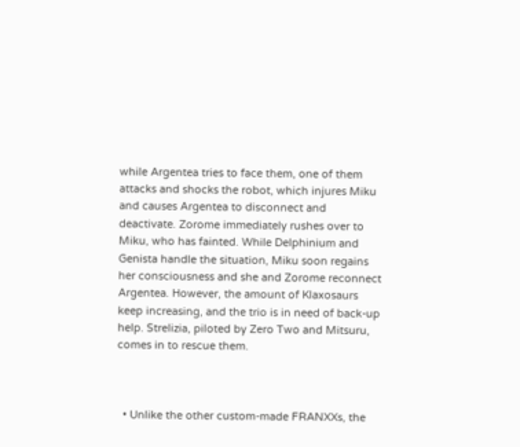while Argentea tries to face them, one of them attacks and shocks the robot, which injures Miku and causes Argentea to disconnect and deactivate. Zorome immediately rushes over to Miku, who has fainted. While Delphinium and Genista handle the situation, Miku soon regains her consciousness and she and Zorome reconnect Argentea. However, the amount of Klaxosaurs keep increasing, and the trio is in need of back-up help. Strelizia, piloted by Zero Two and Mitsuru, comes in to rescue them.



  • Unlike the other custom-made FRANXXs, the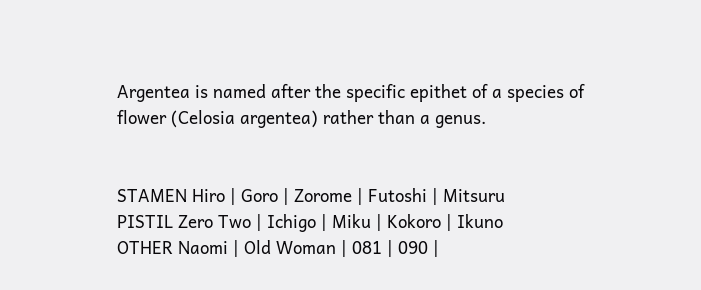Argentea is named after the specific epithet of a species of flower (Celosia argentea) rather than a genus.


STAMEN Hiro | Goro | Zorome | Futoshi | Mitsuru
PISTIL Zero Two | Ichigo | Miku | Kokoro | Ikuno
OTHER Naomi | Old Woman | 081 | 090 |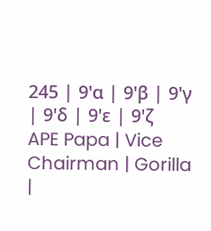245 | 9'α | 9'β | 9'γ | 9'δ | 9'ε | 9'ζ
APE Papa | Vice Chairman | Gorilla |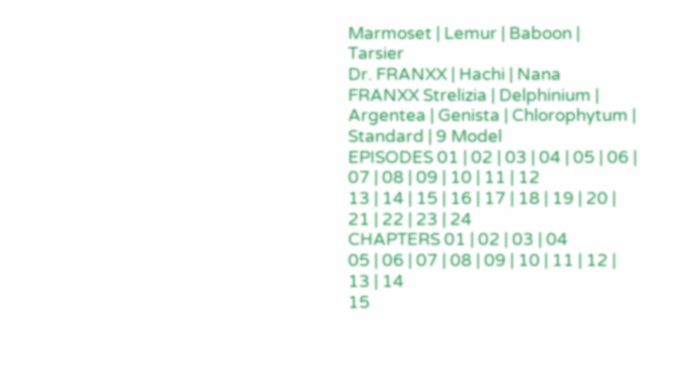Marmoset | Lemur | Baboon | Tarsier
Dr. FRANXX | Hachi | Nana
FRANXX Strelizia | Delphinium | Argentea | Genista | Chlorophytum | Standard | 9 Model
EPISODES 01 | 02 | 03 | 04 | 05 | 06 | 07 | 08 | 09 | 10 | 11 | 12
13 | 14 | 15 | 16 | 17 | 18 | 19 | 20 | 21 | 22 | 23 | 24
CHAPTERS 01 | 02 | 03 | 04
05 | 06 | 07 | 08 | 09 | 10 | 11 | 12 | 13 | 14
15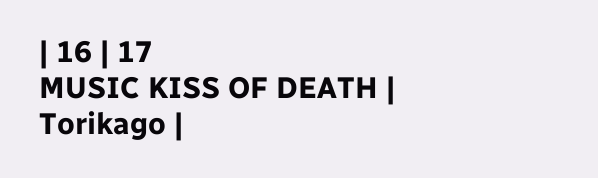| 16 | 17
MUSIC KISS OF DEATH | Torikago |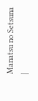Manatsu no Setsuna |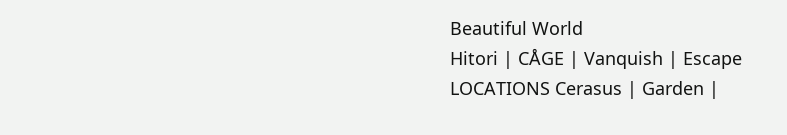Beautiful World
Hitori | CÅGE | Vanquish | Escape
LOCATIONS Cerasus | Garden |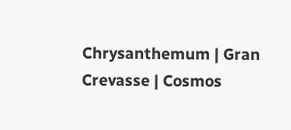Chrysanthemum | Gran Crevasse | Cosmos